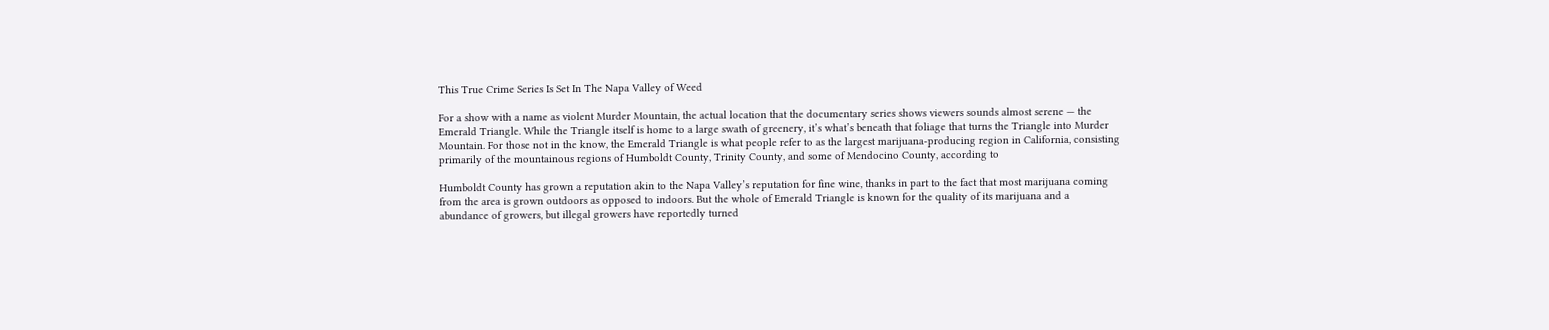This True Crime Series Is Set In The Napa Valley of Weed

For a show with a name as violent Murder Mountain, the actual location that the documentary series shows viewers sounds almost serene — the Emerald Triangle. While the Triangle itself is home to a large swath of greenery, it’s what’s beneath that foliage that turns the Triangle into Murder Mountain. For those not in the know, the Emerald Triangle is what people refer to as the largest marijuana-producing region in California, consisting primarily of the mountainous regions of Humboldt County, Trinity County, and some of Mendocino County, according to

Humboldt County has grown a reputation akin to the Napa Valley’s reputation for fine wine, thanks in part to the fact that most marijuana coming from the area is grown outdoors as opposed to indoors. But the whole of Emerald Triangle is known for the quality of its marijuana and a abundance of growers, but illegal growers have reportedly turned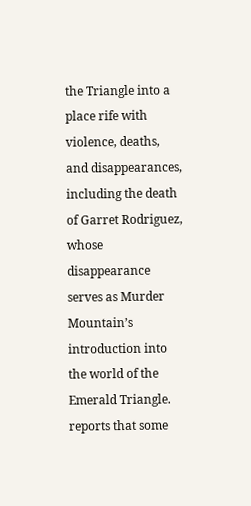the Triangle into a place rife with violence, deaths, and disappearances, including the death of Garret Rodriguez, whose disappearance serves as Murder Mountain’s introduction into the world of the Emerald Triangle. reports that some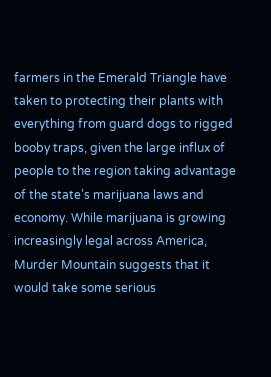farmers in the Emerald Triangle have taken to protecting their plants with everything from guard dogs to rigged booby traps, given the large influx of people to the region taking advantage of the state’s marijuana laws and economy. While marijuana is growing increasingly legal across America, Murder Mountain suggests that it would take some serious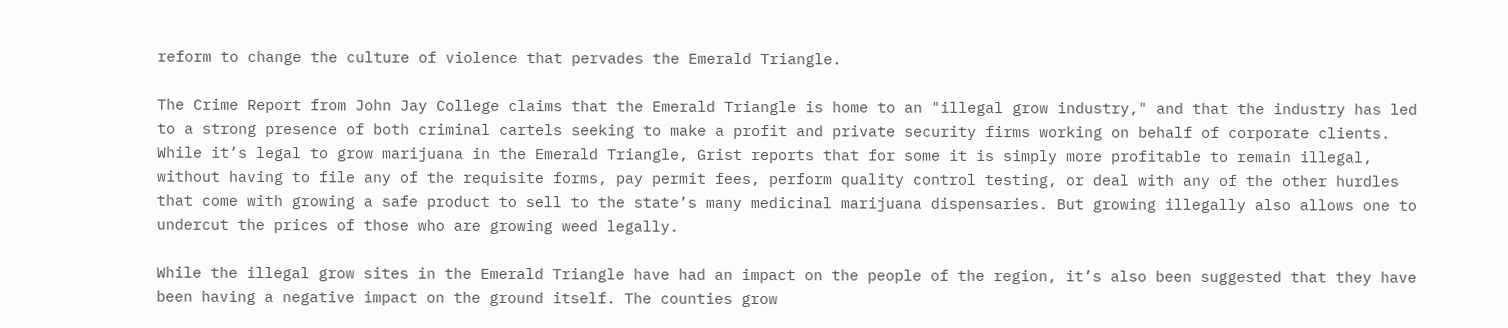reform to change the culture of violence that pervades the Emerald Triangle.

The Crime Report from John Jay College claims that the Emerald Triangle is home to an "illegal grow industry," and that the industry has led to a strong presence of both criminal cartels seeking to make a profit and private security firms working on behalf of corporate clients. While it’s legal to grow marijuana in the Emerald Triangle, Grist reports that for some it is simply more profitable to remain illegal, without having to file any of the requisite forms, pay permit fees, perform quality control testing, or deal with any of the other hurdles that come with growing a safe product to sell to the state’s many medicinal marijuana dispensaries. But growing illegally also allows one to undercut the prices of those who are growing weed legally.

While the illegal grow sites in the Emerald Triangle have had an impact on the people of the region, it’s also been suggested that they have been having a negative impact on the ground itself. The counties grow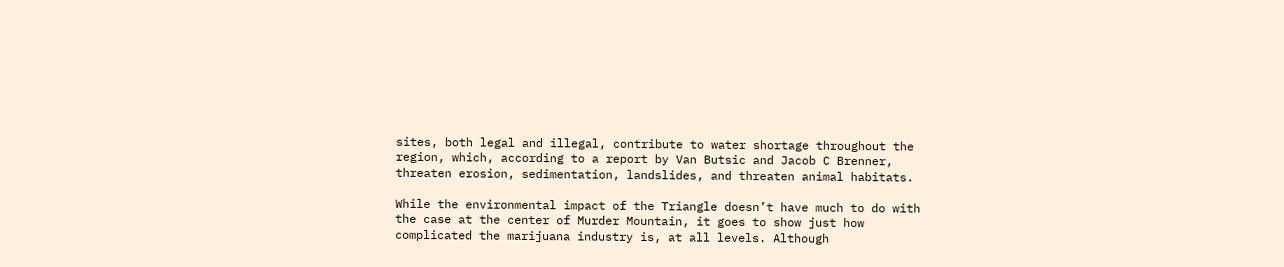sites, both legal and illegal, contribute to water shortage throughout the region, which, according to a report by Van Butsic and Jacob C Brenner, threaten erosion, sedimentation, landslides, and threaten animal habitats.

While the environmental impact of the Triangle doesn’t have much to do with the case at the center of Murder Mountain, it goes to show just how complicated the marijuana industry is, at all levels. Although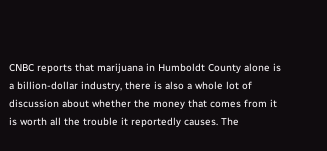CNBC reports that marijuana in Humboldt County alone is a billion-dollar industry, there is also a whole lot of discussion about whether the money that comes from it is worth all the trouble it reportedly causes. The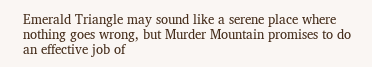Emerald Triangle may sound like a serene place where nothing goes wrong, but Murder Mountain promises to do an effective job of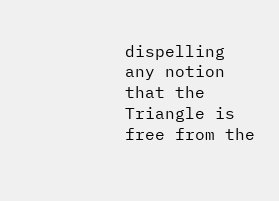dispelling any notion that the Triangle is free from the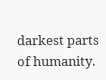darkest parts of humanity.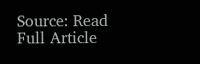Source: Read Full Article